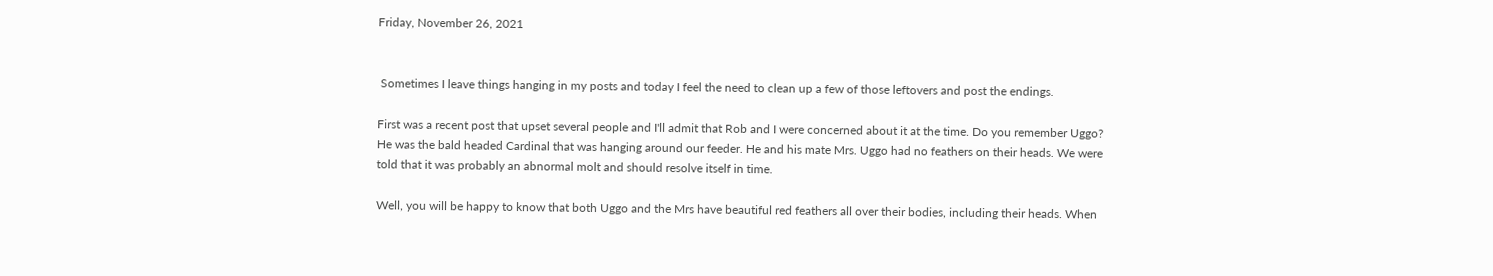Friday, November 26, 2021


 Sometimes I leave things hanging in my posts and today I feel the need to clean up a few of those leftovers and post the endings.

First was a recent post that upset several people and I'll admit that Rob and I were concerned about it at the time. Do you remember Uggo? He was the bald headed Cardinal that was hanging around our feeder. He and his mate Mrs. Uggo had no feathers on their heads. We were told that it was probably an abnormal molt and should resolve itself in time.

Well, you will be happy to know that both Uggo and the Mrs have beautiful red feathers all over their bodies, including their heads. When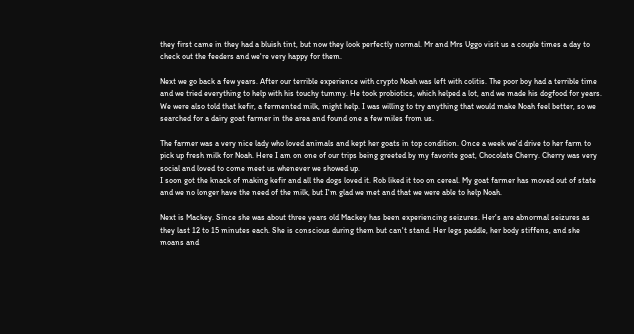they first came in they had a bluish tint, but now they look perfectly normal. Mr and Mrs Uggo visit us a couple times a day to check out the feeders and we're very happy for them.

Next we go back a few years. After our terrible experience with crypto Noah was left with colitis. The poor boy had a terrible time and we tried everything to help with his touchy tummy. He took probiotics, which helped a lot, and we made his dogfood for years. We were also told that kefir, a fermented milk, might help. I was willing to try anything that would make Noah feel better, so we searched for a dairy goat farmer in the area and found one a few miles from us.

The farmer was a very nice lady who loved animals and kept her goats in top condition. Once a week we'd drive to her farm to pick up fresh milk for Noah. Here I am on one of our trips being greeted by my favorite goat, Chocolate Cherry. Cherry was very social and loved to come meet us whenever we showed up.
I soon got the knack of making kefir and all the dogs loved it. Rob liked it too on cereal. My goat farmer has moved out of state and we no longer have the need of the milk, but I'm glad we met and that we were able to help Noah.

Next is Mackey. Since she was about three years old Mackey has been experiencing seizures. Her's are abnormal seizures as they last 12 to 15 minutes each. She is conscious during them but can't stand. Her legs paddle, her body stiffens, and she moans and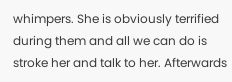whimpers. She is obviously terrified during them and all we can do is stroke her and talk to her. Afterwards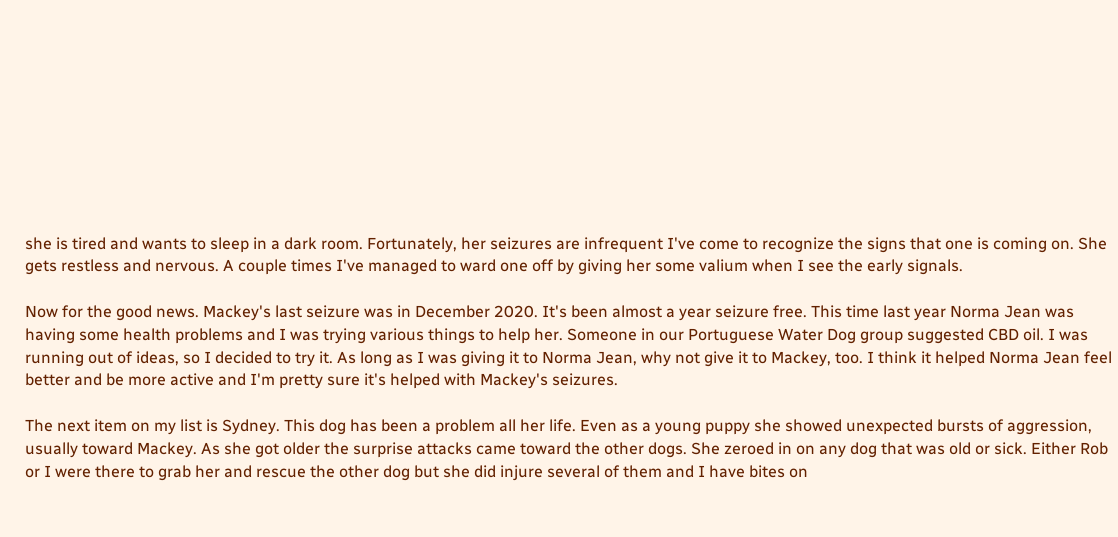she is tired and wants to sleep in a dark room. Fortunately, her seizures are infrequent I've come to recognize the signs that one is coming on. She gets restless and nervous. A couple times I've managed to ward one off by giving her some valium when I see the early signals.

Now for the good news. Mackey's last seizure was in December 2020. It's been almost a year seizure free. This time last year Norma Jean was having some health problems and I was trying various things to help her. Someone in our Portuguese Water Dog group suggested CBD oil. I was running out of ideas, so I decided to try it. As long as I was giving it to Norma Jean, why not give it to Mackey, too. I think it helped Norma Jean feel better and be more active and I'm pretty sure it's helped with Mackey's seizures.

The next item on my list is Sydney. This dog has been a problem all her life. Even as a young puppy she showed unexpected bursts of aggression, usually toward Mackey. As she got older the surprise attacks came toward the other dogs. She zeroed in on any dog that was old or sick. Either Rob or I were there to grab her and rescue the other dog but she did injure several of them and I have bites on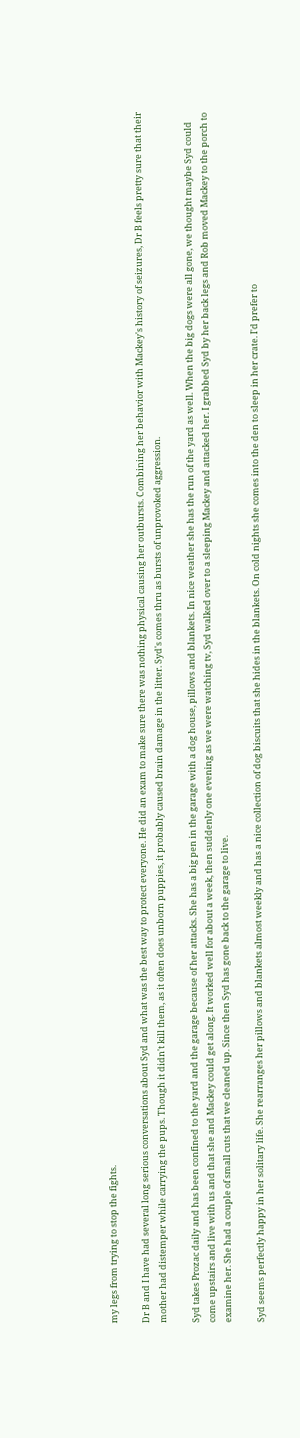my legs from trying to stop the fights.

Dr B and I have had several long serious conversations about Syd and what was the best way to protect everyone. He did an exam to make sure there was nothing physical causing her outbursts. Combining her behavior with Mackey's history of seizures, Dr B feels pretty sure that their mother had distemper while carrying the pups. Though it didn't kill them, as it often does unborn puppies, it probably caused brain damage in the litter. Syd's comes thru as bursts of unprovoked aggression.

Syd takes Prozac daily and has been confined to the yard and the garage because of her attacks. She has a big pen in the garage with a dog house, pillows and blankets. In nice weather she has the run of the yard as well. When the big dogs were all gone, we thought maybe Syd could come upstairs and live with us and that she and Mackey could get along. It worked well for about a week, then suddenly one evening as we were watching tv, Syd walked over to a sleeping Mackey and attacked her. I grabbed Syd by her back legs and Rob moved Mackey to the porch to examine her. She had a couple of small cuts that we cleaned up. Since then Syd has gone back to the garage to live.

Syd seems perfectly happy in her solitary life. She rearranges her pillows and blankets almost weekly and has a nice collection of dog biscuits that she hides in the blankets. On cold nights she comes into the den to sleep in her crate. I'd prefer to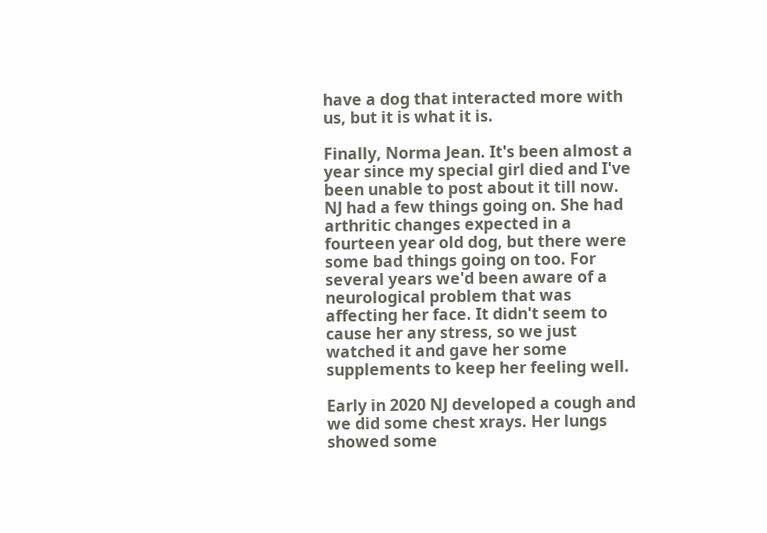have a dog that interacted more with us, but it is what it is.

Finally, Norma Jean. It's been almost a year since my special girl died and I've been unable to post about it till now. NJ had a few things going on. She had arthritic changes expected in a fourteen year old dog, but there were some bad things going on too. For several years we'd been aware of a neurological problem that was affecting her face. It didn't seem to cause her any stress, so we just watched it and gave her some supplements to keep her feeling well.

Early in 2020 NJ developed a cough and we did some chest xrays. Her lungs showed some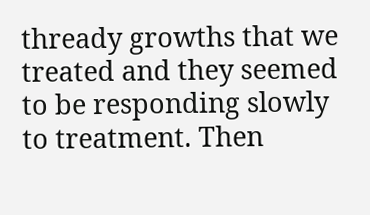thready growths that we treated and they seemed to be responding slowly to treatment. Then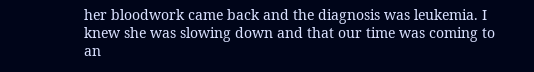her bloodwork came back and the diagnosis was leukemia. I knew she was slowing down and that our time was coming to an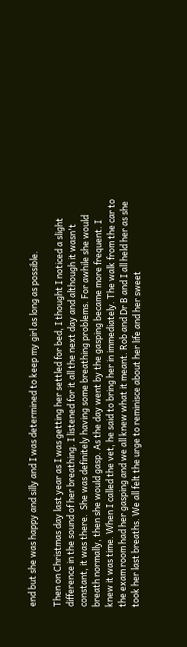end but she was happy and silly and I was determined to keep my girl as long as possible.

Then on Christmas day last year as I was getting her settled for bed, I thought I noticed a slight difference in the sound of her breathing. I listened for it all the next day and although it wasn't constant, it was there.  She was definitely having some breathing problems. For awhile she would breath normally, then she would gasp. As the day went by the gasping became more frequent. I knew it was time. When I called the vet, he said to bring her in immediately. The walk from the car to the exam room had her gasping and we all knew what it meant. Rob and Dr B and I all held her as she took her last breaths. We all felt the urge to reminisce about her life and her sweet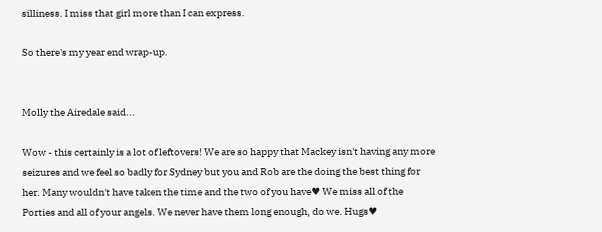silliness. I miss that girl more than I can express.

So there's my year end wrap-up.


Molly the Airedale said...

Wow - this certainly is a lot of leftovers! We are so happy that Mackey isn't having any more seizures and we feel so badly for Sydney but you and Rob are the doing the best thing for her. Many wouldn't have taken the time and the two of you have♥ We miss all of the Porties and all of your angels. We never have them long enough, do we. Hugs♥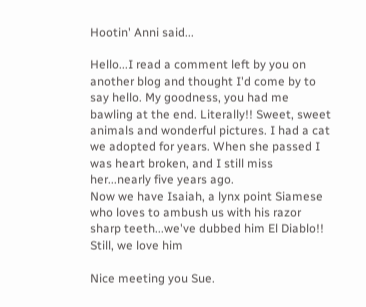Hootin' Anni said...

Hello...I read a comment left by you on another blog and thought I'd come by to say hello. My goodness, you had me bawling at the end. Literally!! Sweet, sweet animals and wonderful pictures. I had a cat we adopted for years. When she passed I was heart broken, and I still miss her...nearly five years ago.
Now we have Isaiah, a lynx point Siamese who loves to ambush us with his razor sharp teeth...we've dubbed him El Diablo!! Still, we love him

Nice meeting you Sue.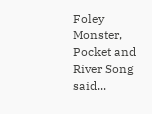Foley Monster, Pocket and River Song said...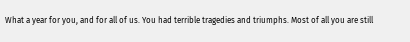What a year for you, and for all of us. You had terrible tragedies and triumphs. Most of all you are still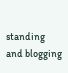standing and blogging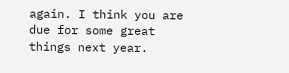again. I think you are due for some great things next year.